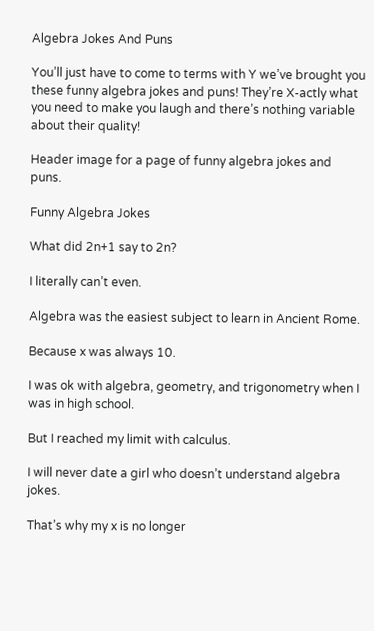Algebra Jokes And Puns

You’ll just have to come to terms with Y we’ve brought you these funny algebra jokes and puns! They’re X-actly what you need to make you laugh and there’s nothing variable about their quality!

Header image for a page of funny algebra jokes and puns.

Funny Algebra Jokes

What did 2n+1 say to 2n?

I literally can’t even.

Algebra was the easiest subject to learn in Ancient Rome.

Because x was always 10.

I was ok with algebra, geometry, and trigonometry when I was in high school.

But I reached my limit with calculus.

I will never date a girl who doesn’t understand algebra jokes.

That’s why my x is no longer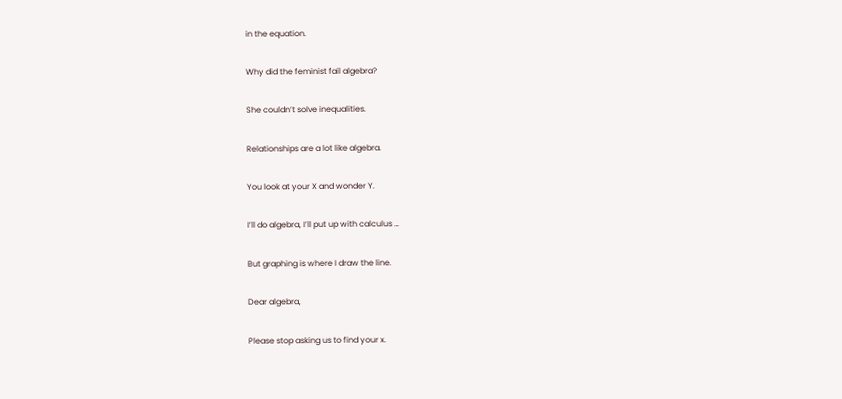in the equation.

Why did the feminist fail algebra?

She couldn’t solve inequalities.

Relationships are a lot like algebra.

You look at your X and wonder Y.

I’ll do algebra, I’ll put up with calculus …

But graphing is where I draw the line.

Dear algebra,

Please stop asking us to find your x.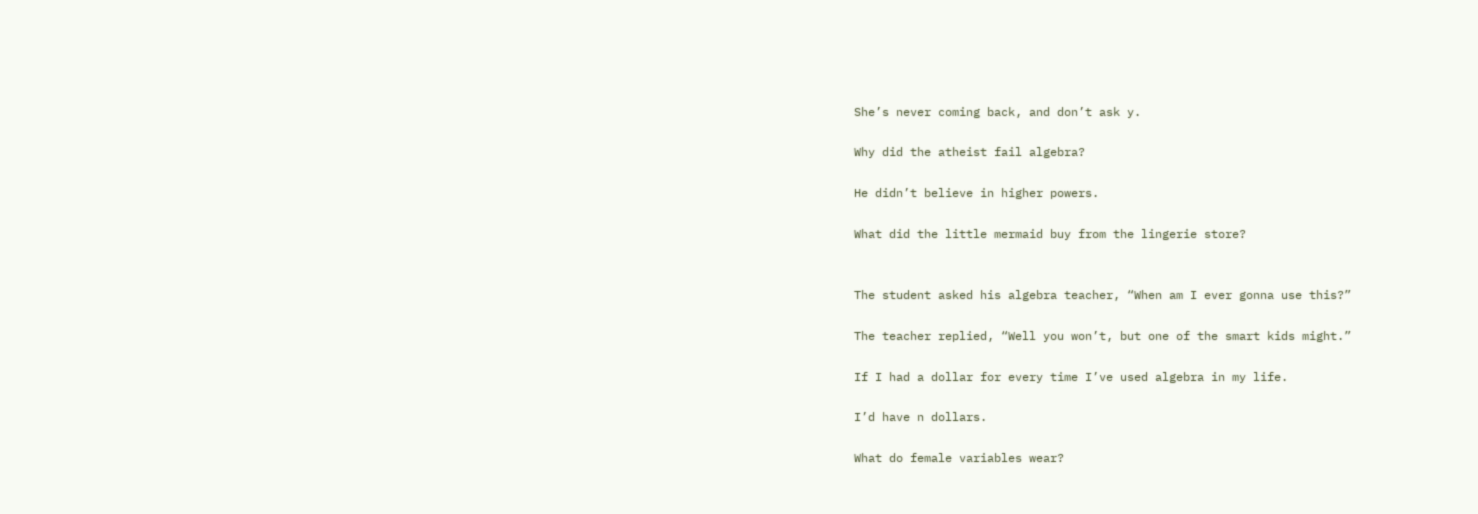She’s never coming back, and don’t ask y.

Why did the atheist fail algebra?

He didn’t believe in higher powers.

What did the little mermaid buy from the lingerie store?


The student asked his algebra teacher, “When am I ever gonna use this?”

The teacher replied, “Well you won’t, but one of the smart kids might.”

If I had a dollar for every time I’ve used algebra in my life.

I’d have n dollars.

What do female variables wear?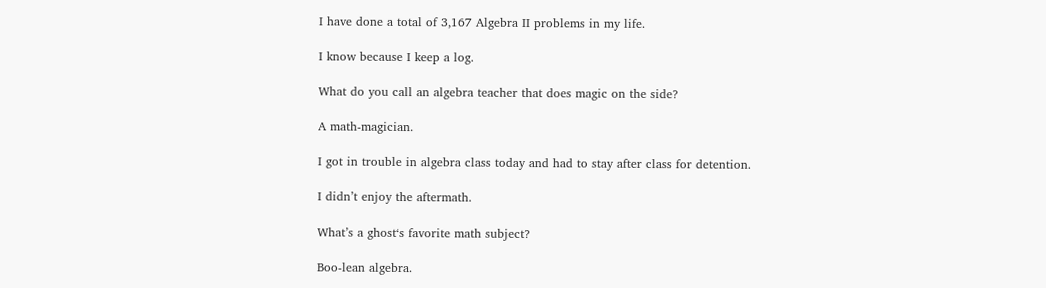I have done a total of 3,167 Algebra II problems in my life.

I know because I keep a log.

What do you call an algebra teacher that does magic on the side?

A math-magician.

I got in trouble in algebra class today and had to stay after class for detention.

I didn’t enjoy the aftermath.

What’s a ghost‘s favorite math subject?

Boo-lean algebra.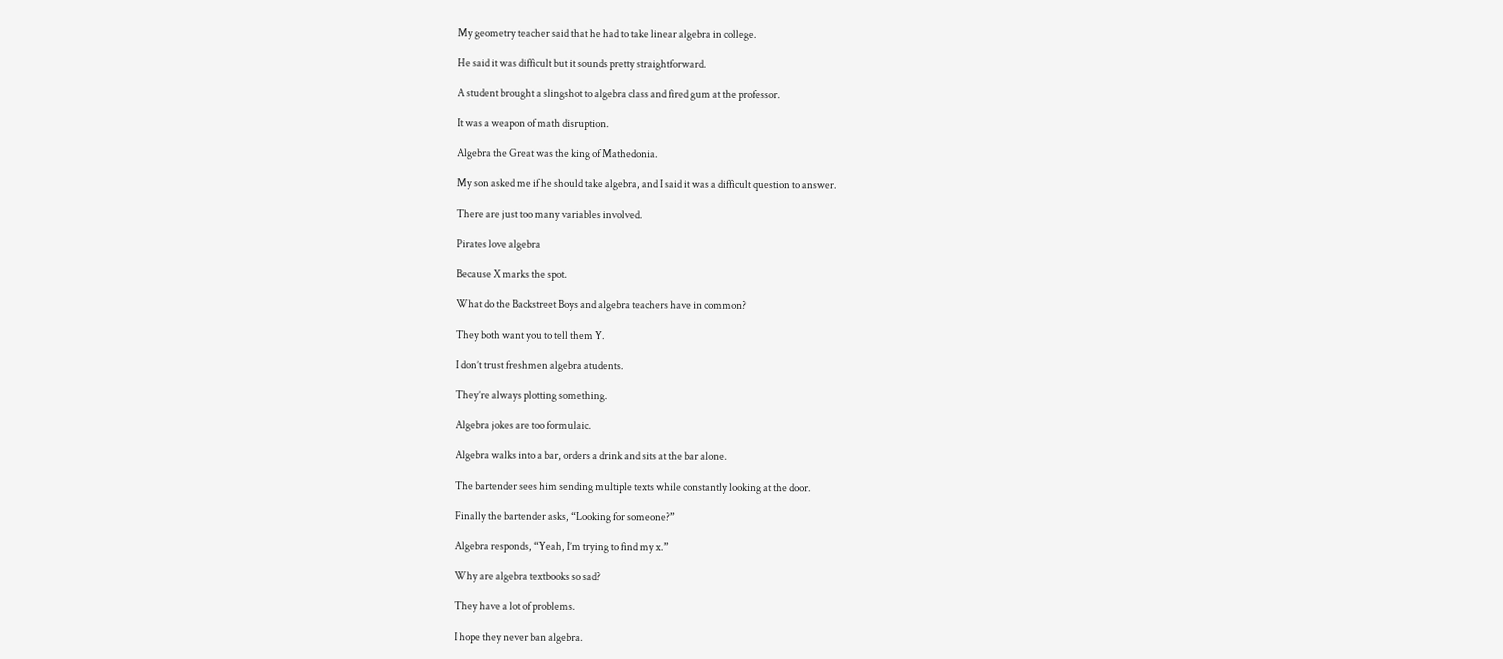My geometry teacher said that he had to take linear algebra in college.

He said it was difficult but it sounds pretty straightforward.

A student brought a slingshot to algebra class and fired gum at the professor.

It was a weapon of math disruption.

Algebra the Great was the king of Mathedonia.

My son asked me if he should take algebra, and I said it was a difficult question to answer.

There are just too many variables involved.

Pirates love algebra

Because X marks the spot.

What do the Backstreet Boys and algebra teachers have in common?

They both want you to tell them Y.

I don’t trust freshmen algebra atudents.

They’re always plotting something.

Algebra jokes are too formulaic.

Algebra walks into a bar, orders a drink and sits at the bar alone.

The bartender sees him sending multiple texts while constantly looking at the door.

Finally the bartender asks, “Looking for someone?”

Algebra responds, “Yeah, I’m trying to find my x.”

Why are algebra textbooks so sad?

They have a lot of problems.

I hope they never ban algebra.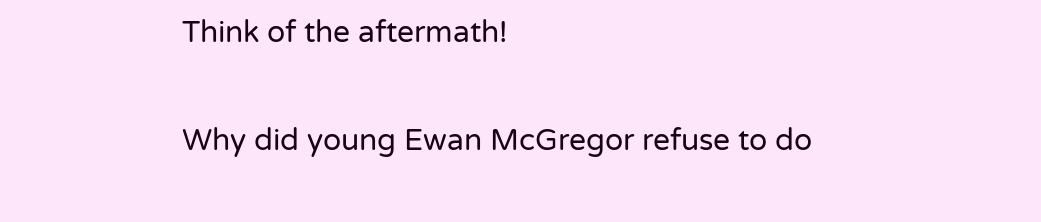Think of the aftermath!

Why did young Ewan McGregor refuse to do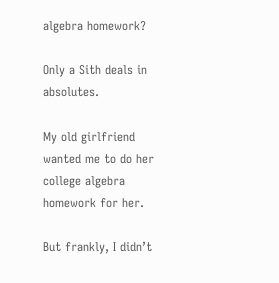algebra homework?

Only a Sith deals in absolutes.

My old girlfriend wanted me to do her college algebra homework for her.

But frankly, I didn’t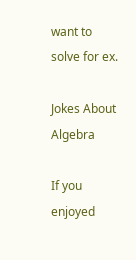want to solve for ex.

Jokes About Algebra

If you enjoyed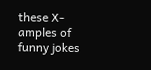these X-amples of funny jokes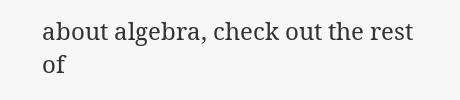about algebra, check out the rest of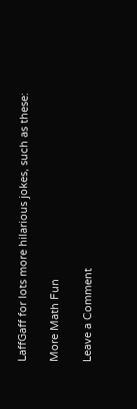LaffGaff for lots more hilarious jokes, such as these:

More Math Fun

Leave a Comment